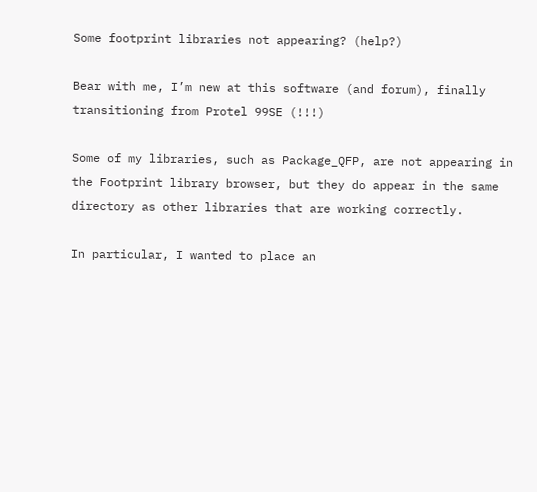Some footprint libraries not appearing? (help?)

Bear with me, I’m new at this software (and forum), finally transitioning from Protel 99SE (!!!)

Some of my libraries, such as Package_QFP, are not appearing in the Footprint library browser, but they do appear in the same directory as other libraries that are working correctly.

In particular, I wanted to place an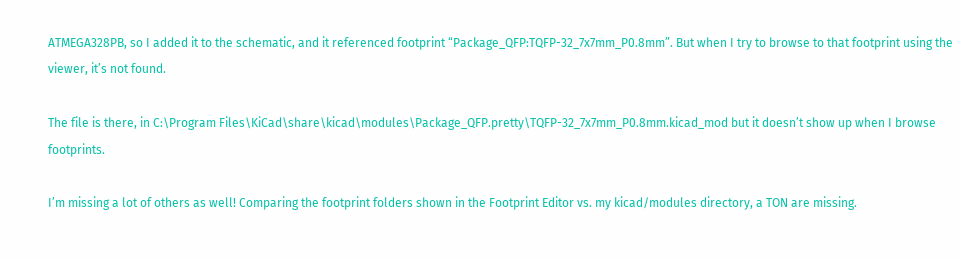ATMEGA328PB, so I added it to the schematic, and it referenced footprint “Package_QFP:TQFP-32_7x7mm_P0.8mm”. But when I try to browse to that footprint using the viewer, it’s not found.

The file is there, in C:\Program Files\KiCad\share\kicad\modules\Package_QFP.pretty\TQFP-32_7x7mm_P0.8mm.kicad_mod but it doesn’t show up when I browse footprints.

I’m missing a lot of others as well! Comparing the footprint folders shown in the Footprint Editor vs. my kicad/modules directory, a TON are missing.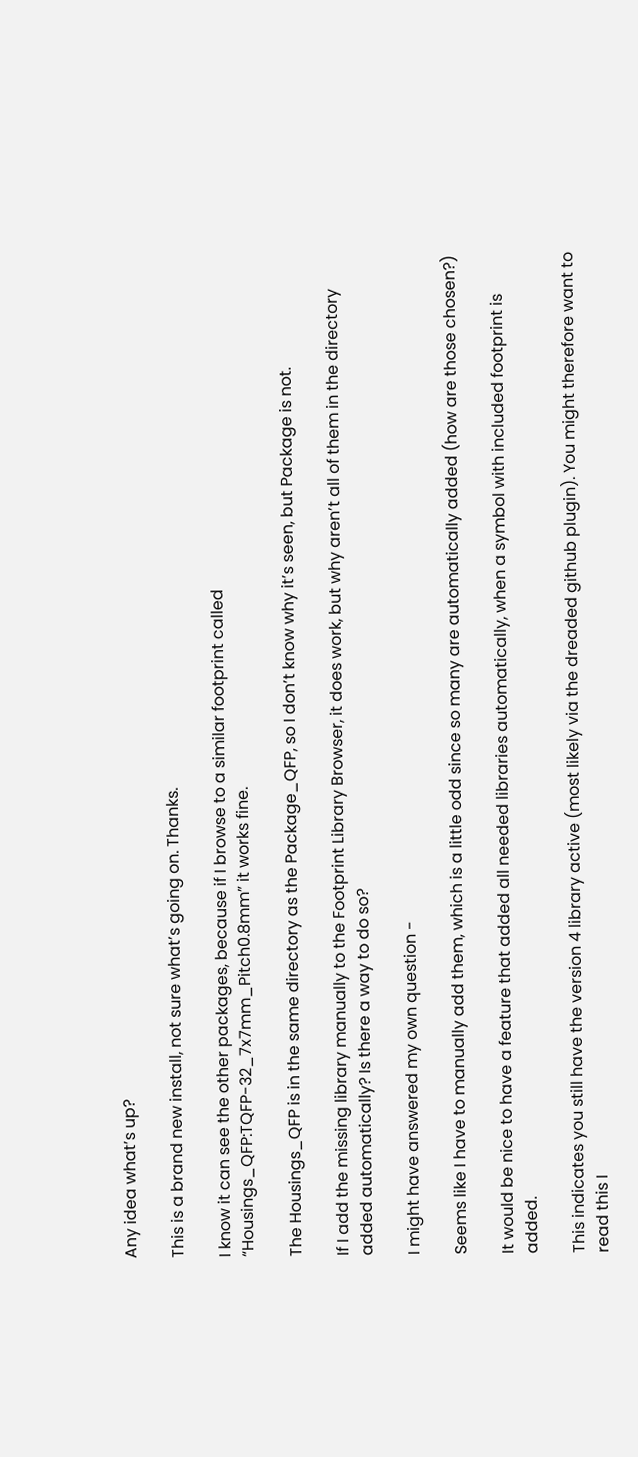Any idea what’s up?

This is a brand new install, not sure what’s going on. Thanks.

I know it can see the other packages, because if I browse to a similar footprint called “Housings_QFP:TQFP-32_7x7mm_Pitch0.8mm” it works fine.

The Housings_QFP is in the same directory as the Package_QFP, so I don’t know why it’s seen, but Package is not.

If I add the missing library manually to the Footprint Library Browser, it does work, but why aren’t all of them in the directory added automatically? Is there a way to do so?

I might have answered my own question -

Seems like I have to manually add them, which is a little odd since so many are automatically added (how are those chosen?)

It would be nice to have a feature that added all needed libraries automatically, when a symbol with included footprint is added.

This indicates you still have the version 4 library active (most likely via the dreaded github plugin). You might therefore want to read this I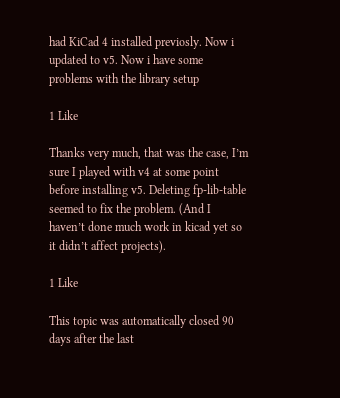had KiCad 4 installed previosly. Now i updated to v5. Now i have some problems with the library setup

1 Like

Thanks very much, that was the case, I’m sure I played with v4 at some point before installing v5. Deleting fp-lib-table seemed to fix the problem. (And I haven’t done much work in kicad yet so it didn’t affect projects).

1 Like

This topic was automatically closed 90 days after the last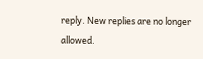reply. New replies are no longer allowed.